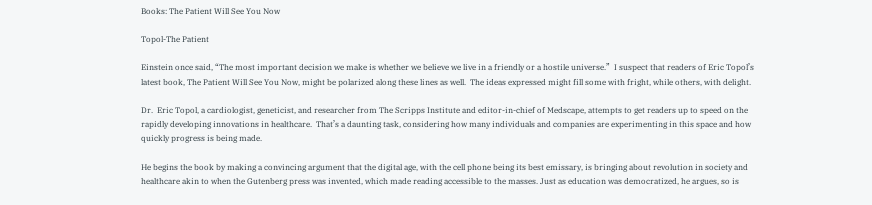Books: The Patient Will See You Now

Topol-The Patient

Einstein once said, “The most important decision we make is whether we believe we live in a friendly or a hostile universe.”  I suspect that readers of Eric Topol’s latest book, The Patient Will See You Now, might be polarized along these lines as well.  The ideas expressed might fill some with fright, while others, with delight.

Dr.  Eric Topol, a cardiologist, geneticist, and researcher from The Scripps Institute and editor-in-chief of Medscape, attempts to get readers up to speed on the rapidly developing innovations in healthcare.  That’s a daunting task, considering how many individuals and companies are experimenting in this space and how quickly progress is being made.

He begins the book by making a convincing argument that the digital age, with the cell phone being its best emissary, is bringing about revolution in society and healthcare akin to when the Gutenberg press was invented, which made reading accessible to the masses. Just as education was democratized, he argues, so is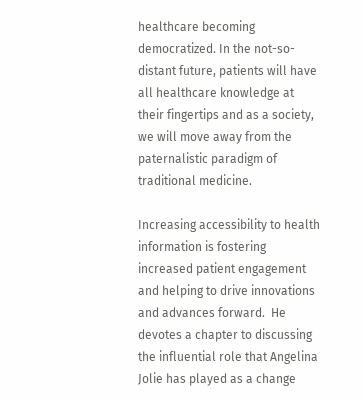healthcare becoming democratized. In the not-so-distant future, patients will have all healthcare knowledge at their fingertips and as a society, we will move away from the paternalistic paradigm of traditional medicine.

Increasing accessibility to health information is fostering increased patient engagement and helping to drive innovations and advances forward.  He devotes a chapter to discussing the influential role that Angelina Jolie has played as a change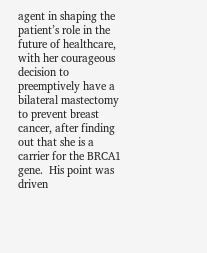agent in shaping the patient’s role in the future of healthcare, with her courageous decision to preemptively have a bilateral mastectomy to prevent breast cancer, after finding out that she is a carrier for the BRCA1 gene.  His point was driven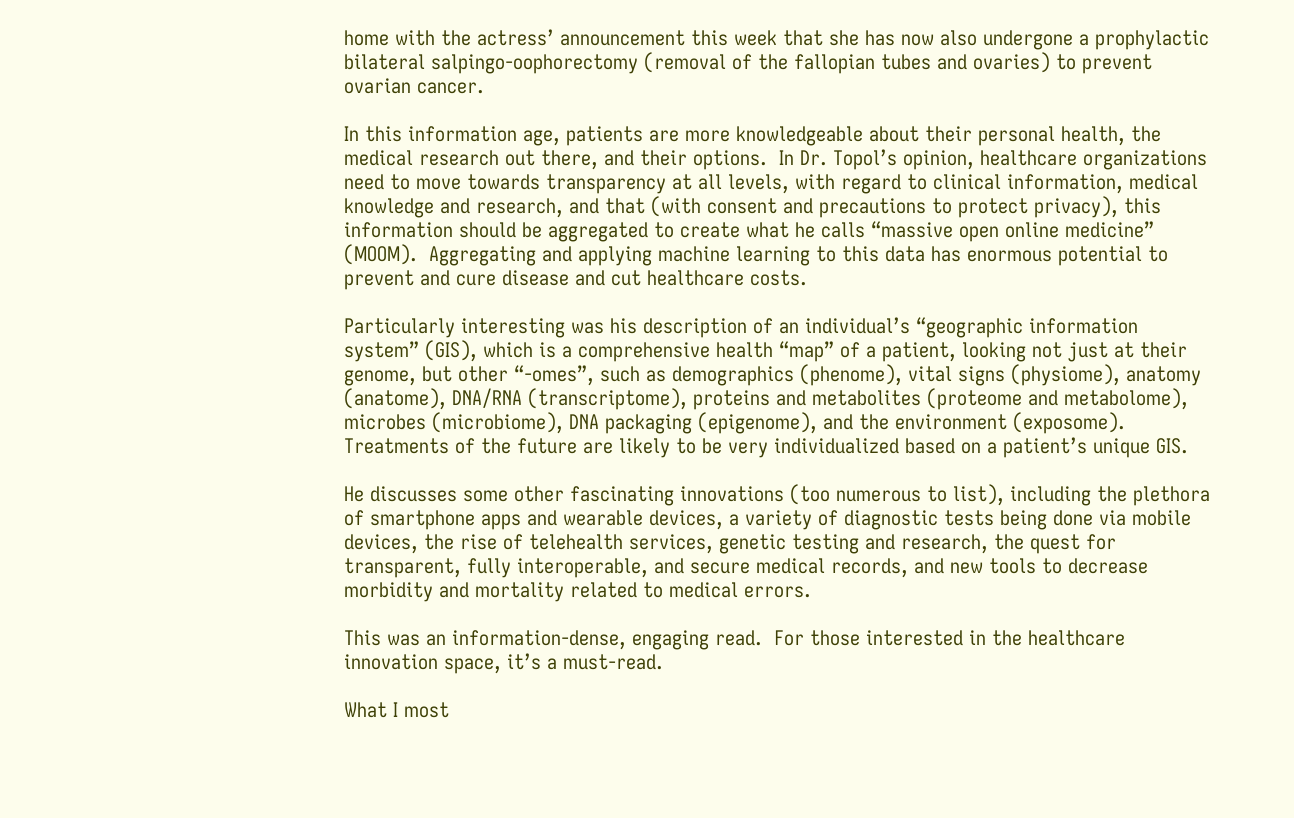home with the actress’ announcement this week that she has now also undergone a prophylactic bilateral salpingo-oophorectomy (removal of the fallopian tubes and ovaries) to prevent ovarian cancer.

In this information age, patients are more knowledgeable about their personal health, the medical research out there, and their options.  In Dr. Topol’s opinion, healthcare organizations need to move towards transparency at all levels, with regard to clinical information, medical knowledge and research, and that (with consent and precautions to protect privacy), this information should be aggregated to create what he calls “massive open online medicine” (MOOM).  Aggregating and applying machine learning to this data has enormous potential to prevent and cure disease and cut healthcare costs.

Particularly interesting was his description of an individual’s “geographic information system” (GIS), which is a comprehensive health “map” of a patient, looking not just at their genome, but other “-omes”, such as demographics (phenome), vital signs (physiome), anatomy (anatome), DNA/RNA (transcriptome), proteins and metabolites (proteome and metabolome), microbes (microbiome), DNA packaging (epigenome), and the environment (exposome).  Treatments of the future are likely to be very individualized based on a patient’s unique GIS.

He discusses some other fascinating innovations (too numerous to list), including the plethora of smartphone apps and wearable devices, a variety of diagnostic tests being done via mobile devices, the rise of telehealth services, genetic testing and research, the quest for transparent, fully interoperable, and secure medical records, and new tools to decrease morbidity and mortality related to medical errors.

This was an information-dense, engaging read.  For those interested in the healthcare innovation space, it’s a must-read.

What I most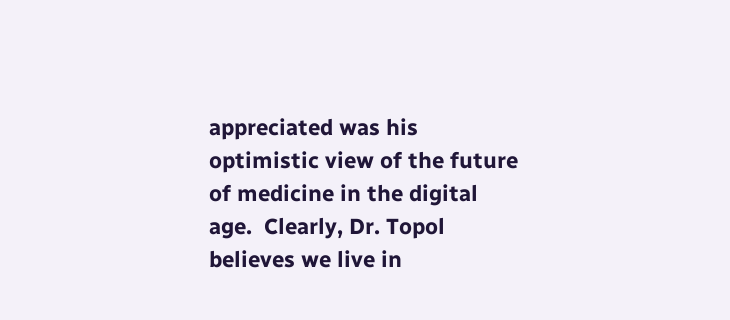appreciated was his optimistic view of the future of medicine in the digital age.  Clearly, Dr. Topol believes we live in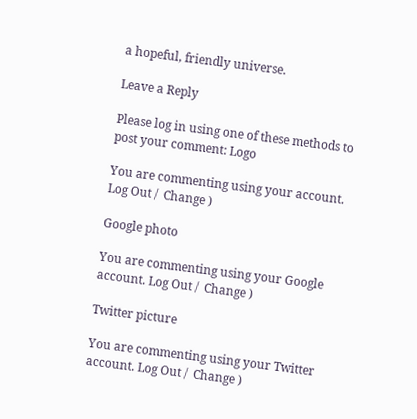a hopeful, friendly universe.

Leave a Reply

Please log in using one of these methods to post your comment: Logo

You are commenting using your account. Log Out /  Change )

Google photo

You are commenting using your Google account. Log Out /  Change )

Twitter picture

You are commenting using your Twitter account. Log Out /  Change )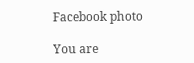Facebook photo

You are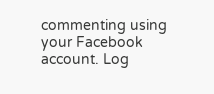commenting using your Facebook account. Log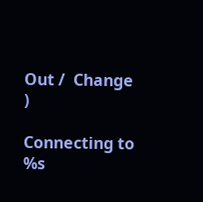Out /  Change )

Connecting to %s